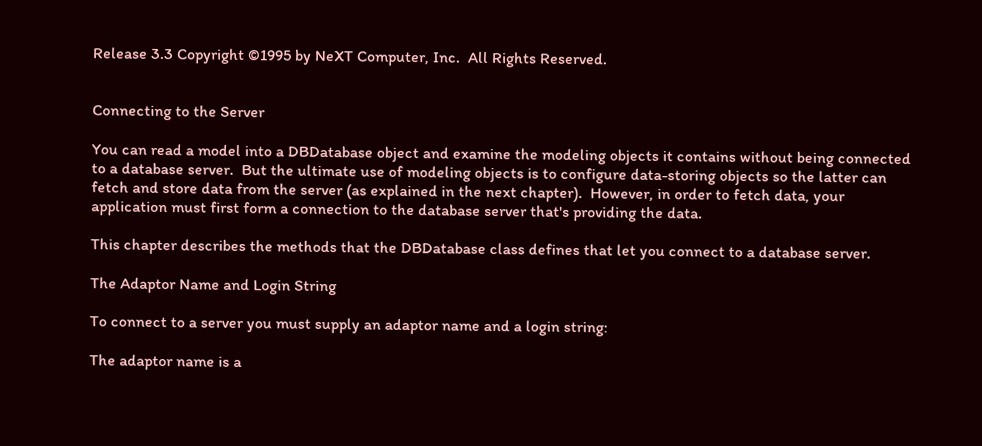Release 3.3 Copyright ©1995 by NeXT Computer, Inc.  All Rights Reserved.


Connecting to the Server

You can read a model into a DBDatabase object and examine the modeling objects it contains without being connected to a database server.  But the ultimate use of modeling objects is to configure data-storing objects so the latter can fetch and store data from the server (as explained in the next chapter).  However, in order to fetch data, your application must first form a connection to the database server that's providing the data.

This chapter describes the methods that the DBDatabase class defines that let you connect to a database server.

The Adaptor Name and Login String

To connect to a server you must supply an adaptor name and a login string:

The adaptor name is a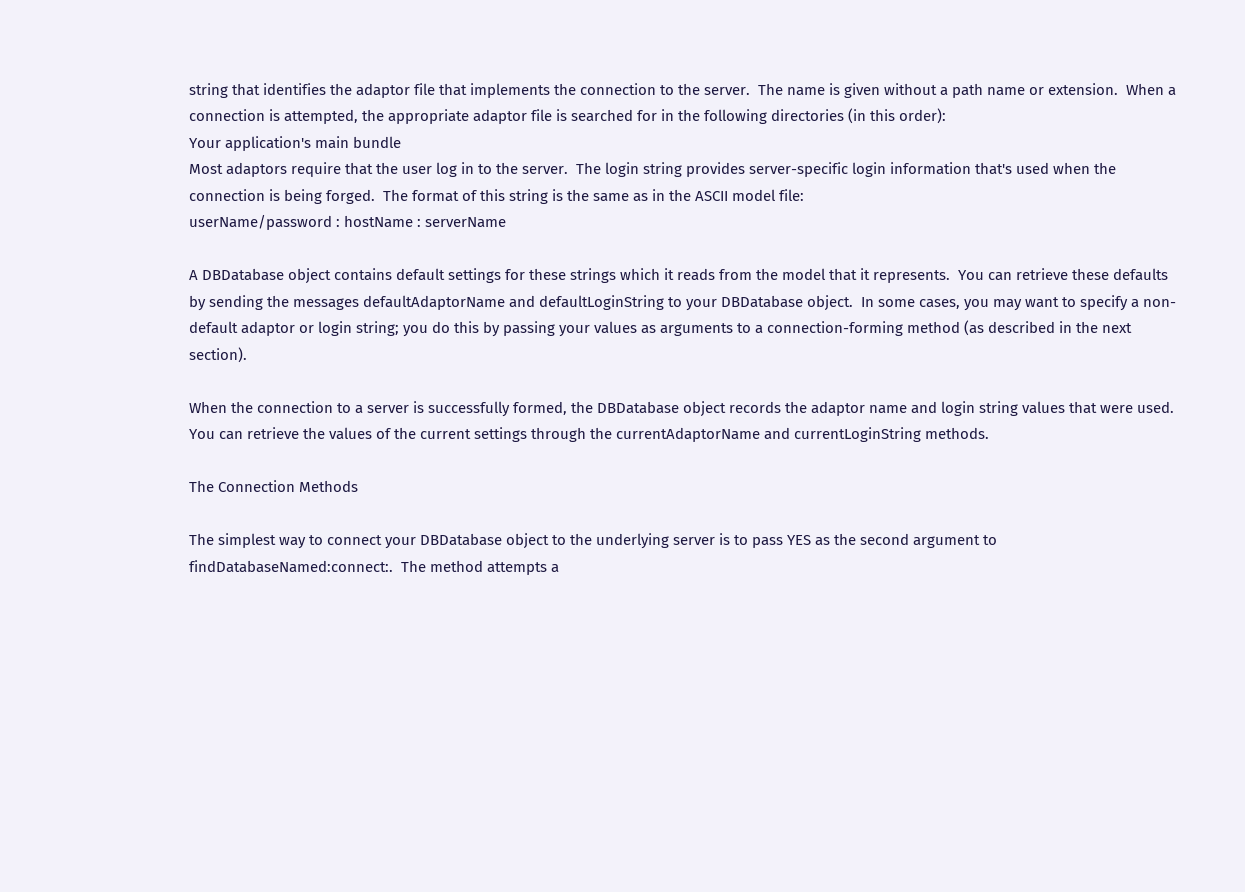string that identifies the adaptor file that implements the connection to the server.  The name is given without a path name or extension.  When a connection is attempted, the appropriate adaptor file is searched for in the following directories (in this order):
Your application's main bundle
Most adaptors require that the user log in to the server.  The login string provides server-specific login information that's used when the connection is being forged.  The format of this string is the same as in the ASCII model file:
userName/password : hostName : serverName

A DBDatabase object contains default settings for these strings which it reads from the model that it represents.  You can retrieve these defaults by sending the messages defaultAdaptorName and defaultLoginString to your DBDatabase object.  In some cases, you may want to specify a non-default adaptor or login string; you do this by passing your values as arguments to a connection-forming method (as described in the next section).

When the connection to a server is successfully formed, the DBDatabase object records the adaptor name and login string values that were used.  You can retrieve the values of the current settings through the currentAdaptorName and currentLoginString methods.

The Connection Methods

The simplest way to connect your DBDatabase object to the underlying server is to pass YES as the second argument to findDatabaseNamed:connect:.  The method attempts a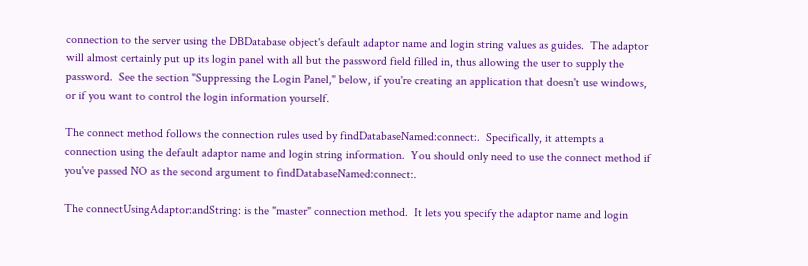connection to the server using the DBDatabase object's default adaptor name and login string values as guides.  The adaptor will almost certainly put up its login panel with all but the password field filled in, thus allowing the user to supply the password.  See the section "Suppressing the Login Panel," below, if you're creating an application that doesn't use windows, or if you want to control the login information yourself.

The connect method follows the connection rules used by findDatabaseNamed:connect:.  Specifically, it attempts a connection using the default adaptor name and login string information.  You should only need to use the connect method if you've passed NO as the second argument to findDatabaseNamed:connect:.

The connectUsingAdaptor:andString: is the "master" connection method.  It lets you specify the adaptor name and login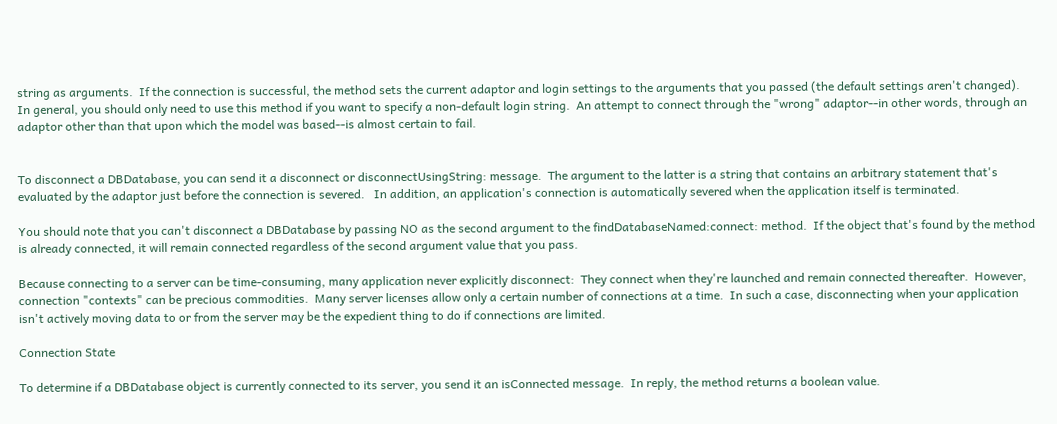string as arguments.  If the connection is successful, the method sets the current adaptor and login settings to the arguments that you passed (the default settings aren't changed).  In general, you should only need to use this method if you want to specify a non-default login string.  An attempt to connect through the "wrong" adaptor--in other words, through an adaptor other than that upon which the model was based--is almost certain to fail.


To disconnect a DBDatabase, you can send it a disconnect or disconnectUsingString: message.  The argument to the latter is a string that contains an arbitrary statement that's evaluated by the adaptor just before the connection is severed.   In addition, an application's connection is automatically severed when the application itself is terminated.

You should note that you can't disconnect a DBDatabase by passing NO as the second argument to the findDatabaseNamed:connect: method.  If the object that's found by the method is already connected, it will remain connected regardless of the second argument value that you pass.

Because connecting to a server can be time-consuming, many application never explicitly disconnect:  They connect when they're launched and remain connected thereafter.  However, connection "contexts" can be precious commodities.  Many server licenses allow only a certain number of connections at a time.  In such a case, disconnecting when your application isn't actively moving data to or from the server may be the expedient thing to do if connections are limited.

Connection State

To determine if a DBDatabase object is currently connected to its server, you send it an isConnected message.  In reply, the method returns a boolean value.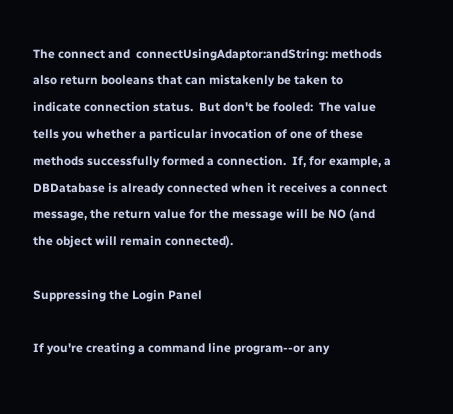The connect and  connectUsingAdaptor:andString: methods also return booleans that can mistakenly be taken to indicate connection status.  But don't be fooled:  The value tells you whether a particular invocation of one of these methods successfully formed a connection.  If, for example, a DBDatabase is already connected when it receives a connect message, the return value for the message will be NO (and the object will remain connected).

Suppressing the Login Panel

If you're creating a command line program--or any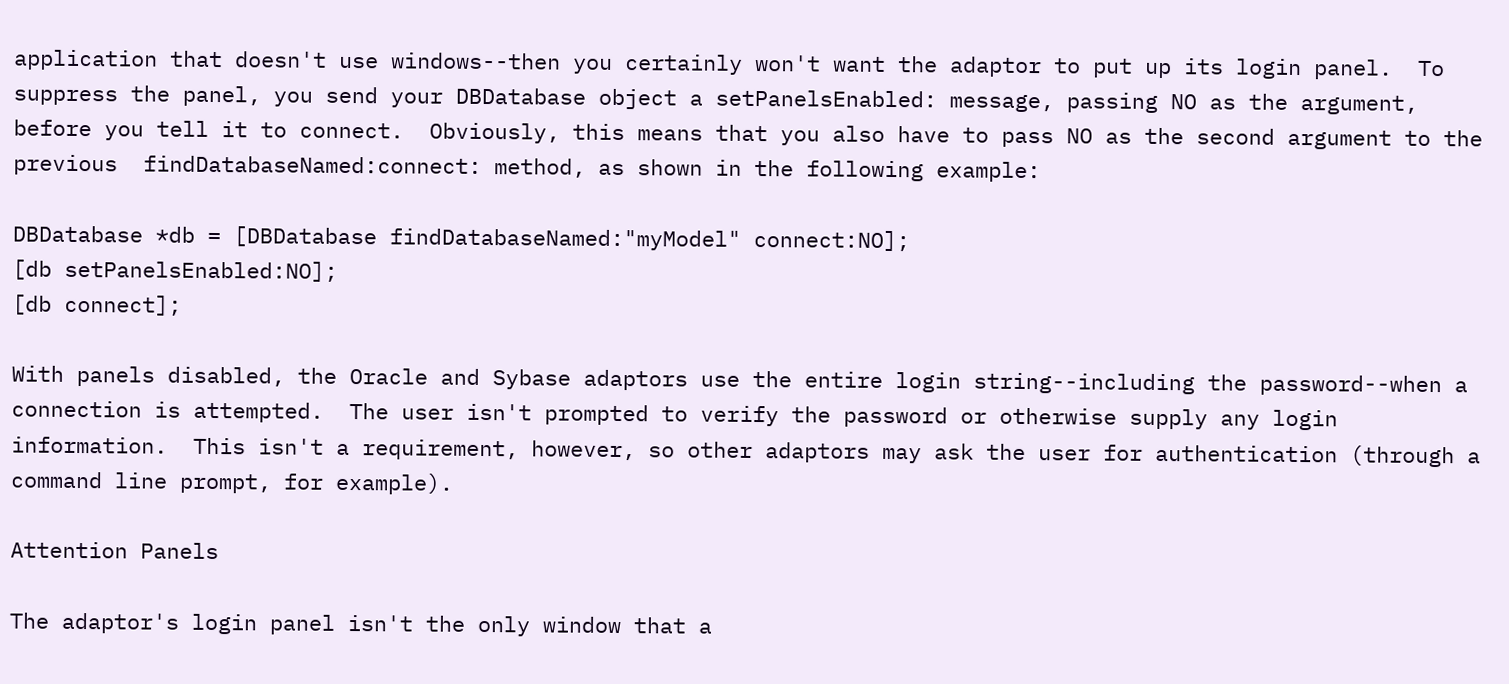application that doesn't use windows--then you certainly won't want the adaptor to put up its login panel.  To suppress the panel, you send your DBDatabase object a setPanelsEnabled: message, passing NO as the argument, before you tell it to connect.  Obviously, this means that you also have to pass NO as the second argument to the previous  findDatabaseNamed:connect: method, as shown in the following example:

DBDatabase *db = [DBDatabase findDatabaseNamed:"myModel" connect:NO];
[db setPanelsEnabled:NO];
[db connect];

With panels disabled, the Oracle and Sybase adaptors use the entire login string--including the password--when a connection is attempted.  The user isn't prompted to verify the password or otherwise supply any login information.  This isn't a requirement, however, so other adaptors may ask the user for authentication (through a command line prompt, for example).

Attention Panels

The adaptor's login panel isn't the only window that a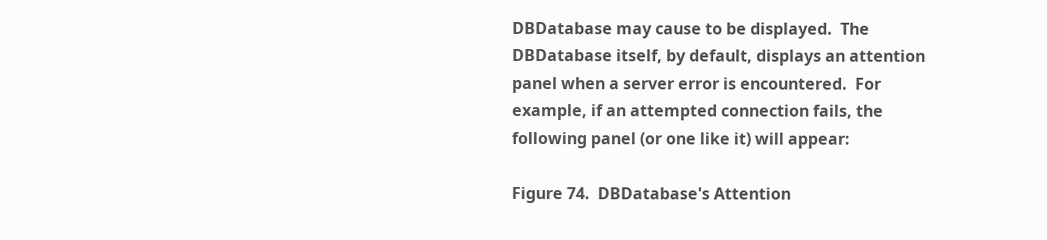DBDatabase may cause to be displayed.  The DBDatabase itself, by default, displays an attention panel when a server error is encountered.  For example, if an attempted connection fails, the following panel (or one like it) will appear:

Figure 74.  DBDatabase's Attention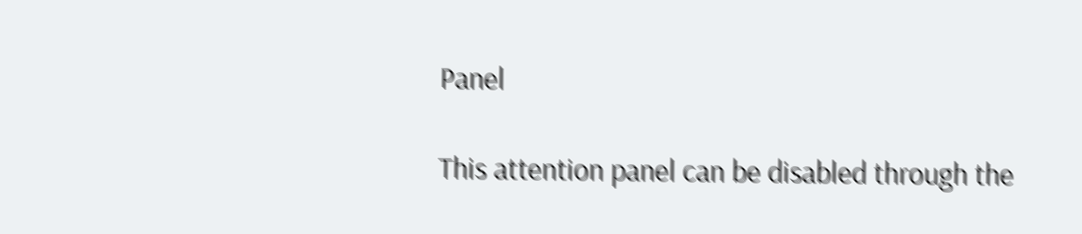Panel

This attention panel can be disabled through the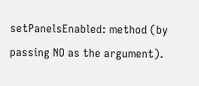setPanelsEnabled: method (by passing NO as the argument).